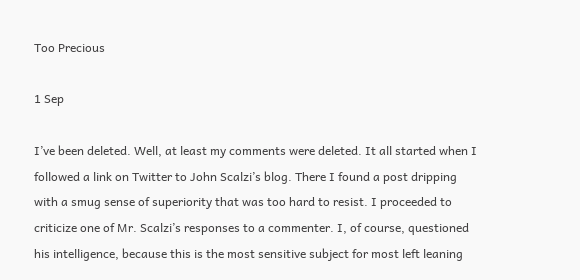Too Precious

1 Sep

I’ve been deleted. Well, at least my comments were deleted. It all started when I followed a link on Twitter to John Scalzi’s blog. There I found a post dripping with a smug sense of superiority that was too hard to resist. I proceeded to criticize one of Mr. Scalzi’s responses to a commenter. I, of course, questioned his intelligence, because this is the most sensitive subject for most left leaning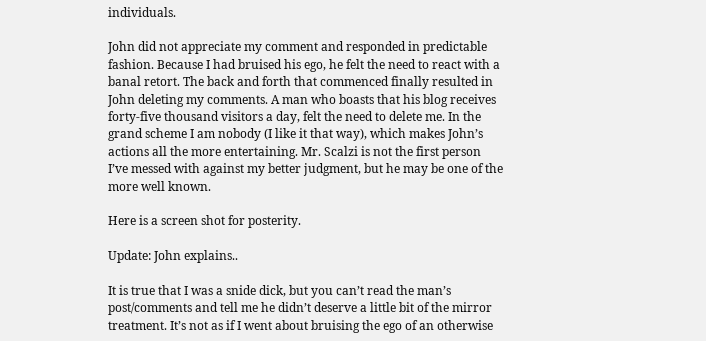individuals.

John did not appreciate my comment and responded in predictable fashion. Because I had bruised his ego, he felt the need to react with a banal retort. The back and forth that commenced finally resulted in John deleting my comments. A man who boasts that his blog receives forty-five thousand visitors a day, felt the need to delete me. In the grand scheme I am nobody (I like it that way), which makes John’s actions all the more entertaining. Mr. Scalzi is not the first person I’ve messed with against my better judgment, but he may be one of the more well known.

Here is a screen shot for posterity.

Update: John explains..

It is true that I was a snide dick, but you can’t read the man’s post/comments and tell me he didn’t deserve a little bit of the mirror treatment. It’s not as if I went about bruising the ego of an otherwise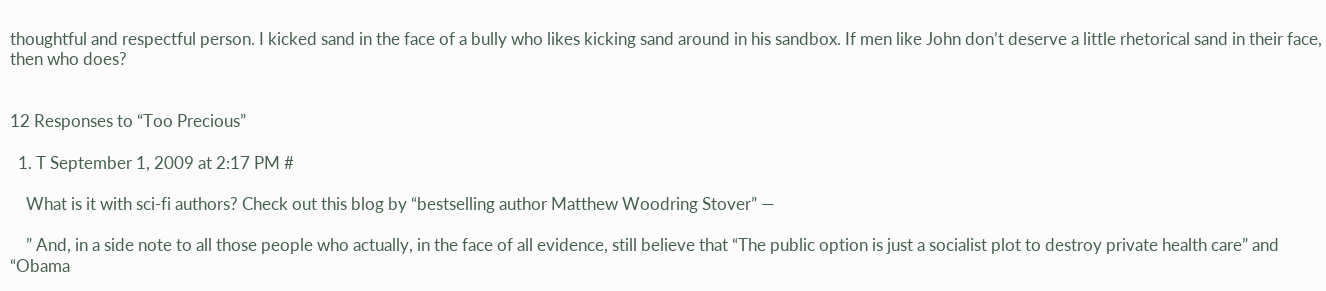thoughtful and respectful person. I kicked sand in the face of a bully who likes kicking sand around in his sandbox. If men like John don’t deserve a little rhetorical sand in their face, then who does?


12 Responses to “Too Precious”

  1. T September 1, 2009 at 2:17 PM #

    What is it with sci-fi authors? Check out this blog by “bestselling author Matthew Woodring Stover” —

    ” And, in a side note to all those people who actually, in the face of all evidence, still believe that “The public option is just a socialist plot to destroy private health care” and “Obama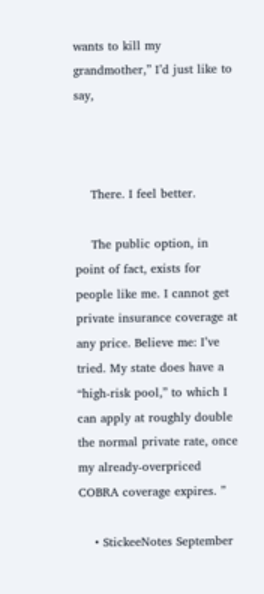wants to kill my grandmother,” I’d just like to say,



    There. I feel better.

    The public option, in point of fact, exists for people like me. I cannot get private insurance coverage at any price. Believe me: I’ve tried. My state does have a “high-risk pool,” to which I can apply at roughly double the normal private rate, once my already-overpriced COBRA coverage expires. ”

    • StickeeNotes September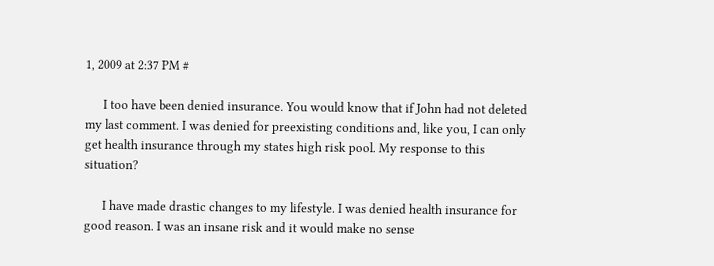1, 2009 at 2:37 PM #

      I too have been denied insurance. You would know that if John had not deleted my last comment. I was denied for preexisting conditions and, like you, I can only get health insurance through my states high risk pool. My response to this situation?

      I have made drastic changes to my lifestyle. I was denied health insurance for good reason. I was an insane risk and it would make no sense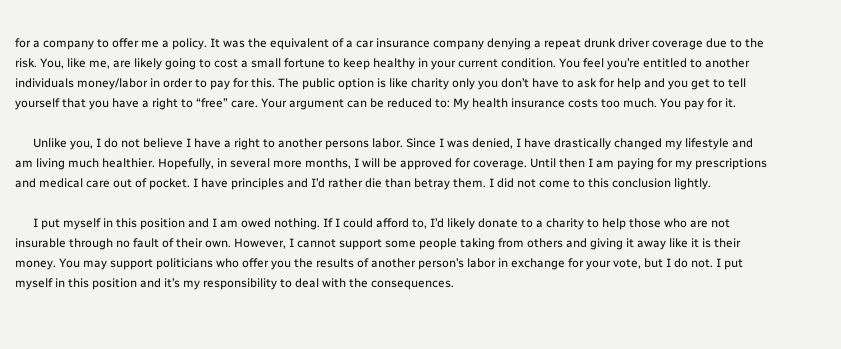for a company to offer me a policy. It was the equivalent of a car insurance company denying a repeat drunk driver coverage due to the risk. You, like me, are likely going to cost a small fortune to keep healthy in your current condition. You feel you’re entitled to another individuals money/labor in order to pay for this. The public option is like charity only you don’t have to ask for help and you get to tell yourself that you have a right to “free” care. Your argument can be reduced to: My health insurance costs too much. You pay for it.

      Unlike you, I do not believe I have a right to another persons labor. Since I was denied, I have drastically changed my lifestyle and am living much healthier. Hopefully, in several more months, I will be approved for coverage. Until then I am paying for my prescriptions and medical care out of pocket. I have principles and I’d rather die than betray them. I did not come to this conclusion lightly.

      I put myself in this position and I am owed nothing. If I could afford to, I’d likely donate to a charity to help those who are not insurable through no fault of their own. However, I cannot support some people taking from others and giving it away like it is their money. You may support politicians who offer you the results of another person’s labor in exchange for your vote, but I do not. I put myself in this position and it’s my responsibility to deal with the consequences.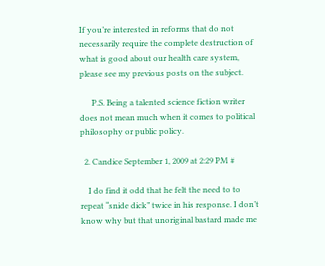If you’re interested in reforms that do not necessarily require the complete destruction of what is good about our health care system, please see my previous posts on the subject.

      P.S. Being a talented science fiction writer does not mean much when it comes to political philosophy or public policy.

  2. Candice September 1, 2009 at 2:29 PM #

    I do find it odd that he felt the need to to repeat “snide dick” twice in his response. I don’t know why but that unoriginal bastard made me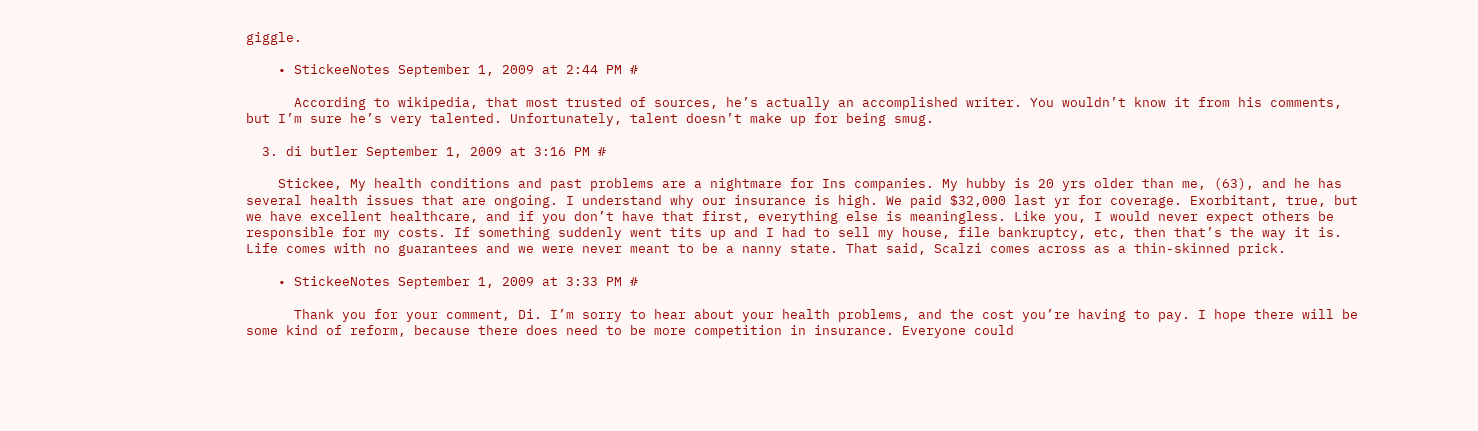giggle.

    • StickeeNotes September 1, 2009 at 2:44 PM #

      According to wikipedia, that most trusted of sources, he’s actually an accomplished writer. You wouldn’t know it from his comments, but I’m sure he’s very talented. Unfortunately, talent doesn’t make up for being smug.

  3. di butler September 1, 2009 at 3:16 PM #

    Stickee, My health conditions and past problems are a nightmare for Ins companies. My hubby is 20 yrs older than me, (63), and he has several health issues that are ongoing. I understand why our insurance is high. We paid $32,000 last yr for coverage. Exorbitant, true, but we have excellent healthcare, and if you don’t have that first, everything else is meaningless. Like you, I would never expect others be responsible for my costs. If something suddenly went tits up and I had to sell my house, file bankruptcy, etc, then that’s the way it is. Life comes with no guarantees and we were never meant to be a nanny state. That said, Scalzi comes across as a thin-skinned prick.

    • StickeeNotes September 1, 2009 at 3:33 PM #

      Thank you for your comment, Di. I’m sorry to hear about your health problems, and the cost you’re having to pay. I hope there will be some kind of reform, because there does need to be more competition in insurance. Everyone could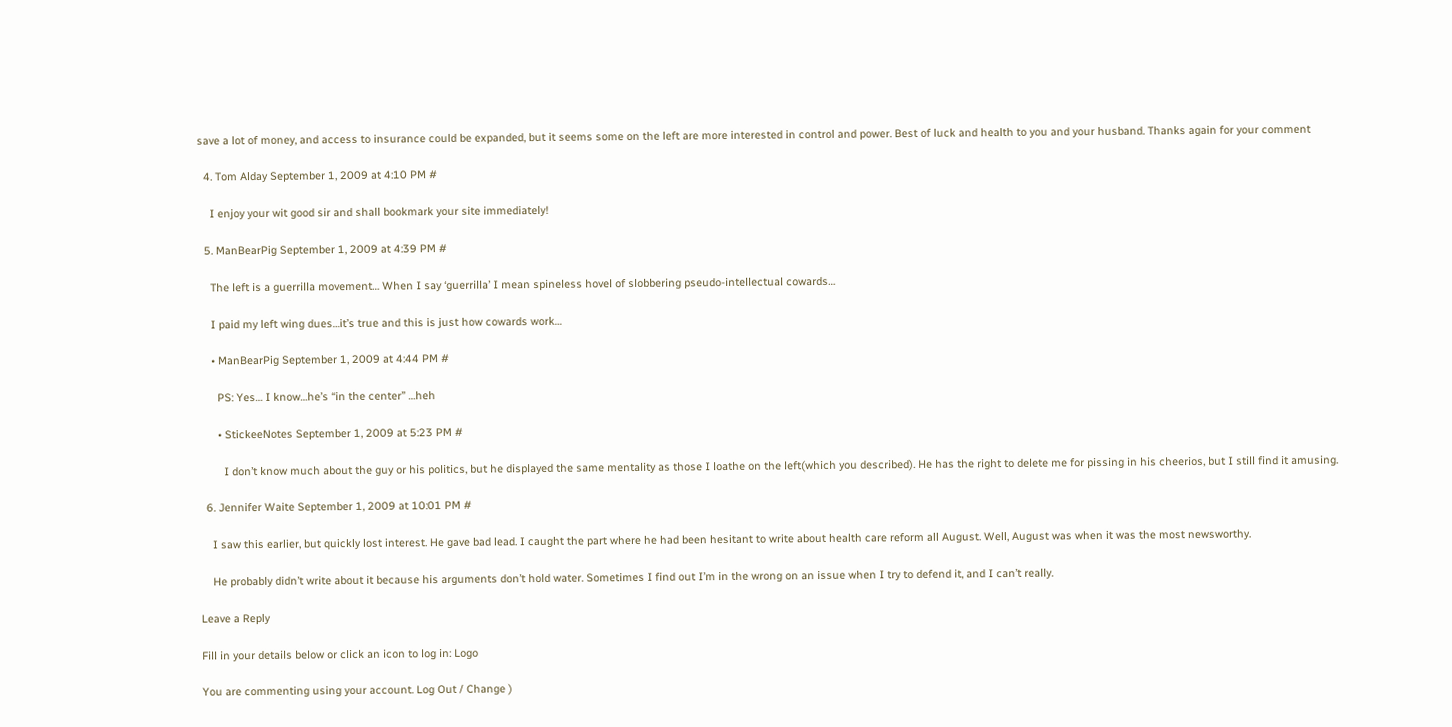save a lot of money, and access to insurance could be expanded, but it seems some on the left are more interested in control and power. Best of luck and health to you and your husband. Thanks again for your comment

  4. Tom Alday September 1, 2009 at 4:10 PM #

    I enjoy your wit good sir and shall bookmark your site immediately!

  5. ManBearPig September 1, 2009 at 4:39 PM #

    The left is a guerrilla movement… When I say ‘guerrilla’ I mean spineless hovel of slobbering pseudo-intellectual cowards…

    I paid my left wing dues…it’s true and this is just how cowards work…

    • ManBearPig September 1, 2009 at 4:44 PM #

      PS: Yes… I know…he’s “in the center” …heh

      • StickeeNotes September 1, 2009 at 5:23 PM #

        I don’t know much about the guy or his politics, but he displayed the same mentality as those I loathe on the left(which you described). He has the right to delete me for pissing in his cheerios, but I still find it amusing.

  6. Jennifer Waite September 1, 2009 at 10:01 PM #

    I saw this earlier, but quickly lost interest. He gave bad lead. I caught the part where he had been hesitant to write about health care reform all August. Well, August was when it was the most newsworthy.

    He probably didn’t write about it because his arguments don’t hold water. Sometimes I find out I’m in the wrong on an issue when I try to defend it, and I can’t really.

Leave a Reply

Fill in your details below or click an icon to log in: Logo

You are commenting using your account. Log Out / Change )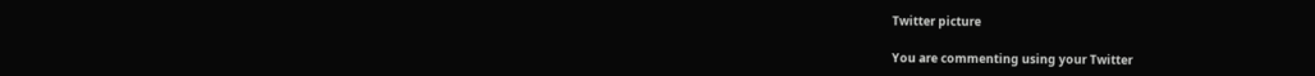Twitter picture

You are commenting using your Twitter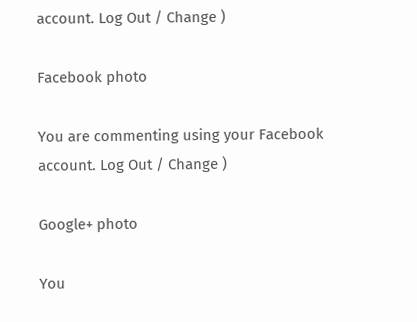account. Log Out / Change )

Facebook photo

You are commenting using your Facebook account. Log Out / Change )

Google+ photo

You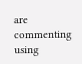are commenting using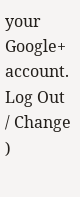your Google+ account. Log Out / Change )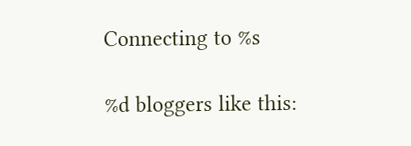Connecting to %s

%d bloggers like this: